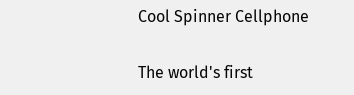Cool Spinner Cellphone

The world's first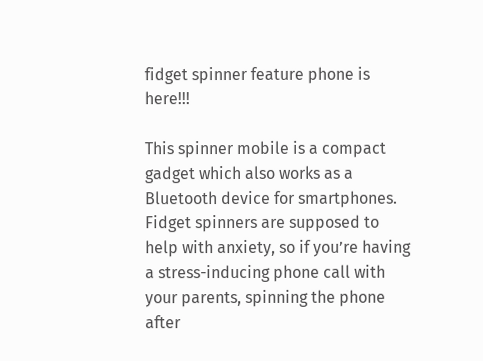fidget spinner feature phone is here!!!

This spinner mobile is a compact gadget which also works as a Bluetooth device for smartphones. Fidget spinners are supposed to help with anxiety, so if you’re having a stress-inducing phone call with your parents, spinning the phone after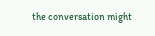the conversation might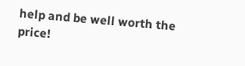help and be well worth the price!